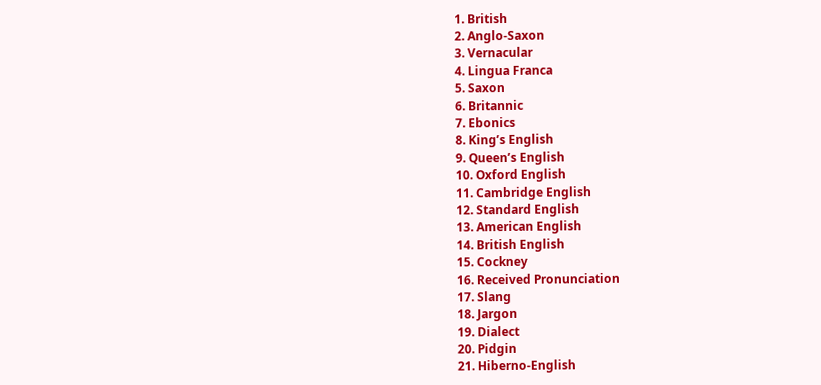1. British
2. Anglo-Saxon
3. Vernacular
4. Lingua Franca
5. Saxon
6. Britannic
7. Ebonics
8. King’s English
9. Queen’s English
10. Oxford English
11. Cambridge English
12. Standard English
13. American English
14. British English
15. Cockney
16. Received Pronunciation
17. Slang
18. Jargon
19. Dialect
20. Pidgin
21. Hiberno-English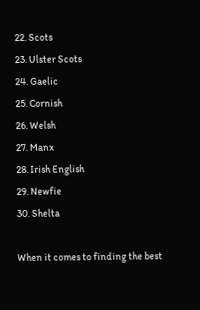22. Scots
23. Ulster Scots
24. Gaelic
25. Cornish
26. Welsh
27. Manx
28. Irish English
29. Newfie
30. Shelta

When it comes to finding the best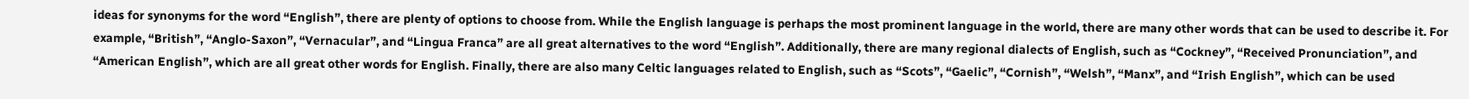ideas for synonyms for the word “English”, there are plenty of options to choose from. While the English language is perhaps the most prominent language in the world, there are many other words that can be used to describe it. For example, “British”, “Anglo-Saxon”, “Vernacular”, and “Lingua Franca” are all great alternatives to the word “English”. Additionally, there are many regional dialects of English, such as “Cockney”, “Received Pronunciation”, and “American English”, which are all great other words for English. Finally, there are also many Celtic languages related to English, such as “Scots”, “Gaelic”, “Cornish”, “Welsh”, “Manx”, and “Irish English”, which can be used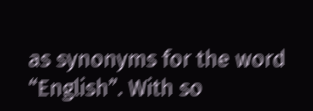as synonyms for the word “English”. With so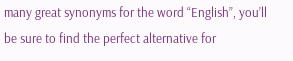many great synonyms for the word “English”, you’ll be sure to find the perfect alternative for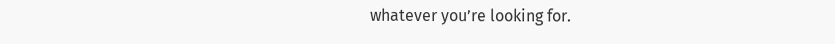whatever you’re looking for.